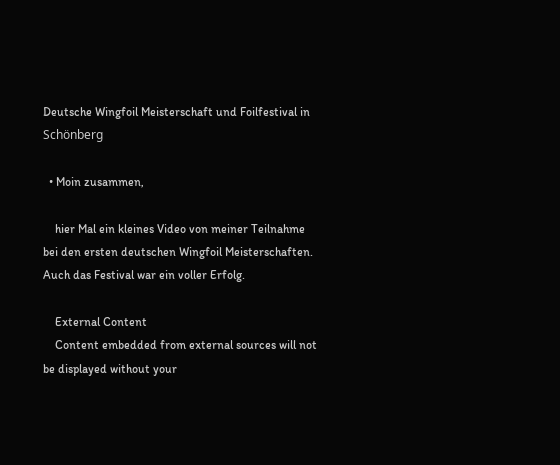Deutsche Wingfoil Meisterschaft und Foilfestival in Schönberg

  • Moin zusammen,

    hier Mal ein kleines Video von meiner Teilnahme bei den ersten deutschen Wingfoil Meisterschaften. Auch das Festival war ein voller Erfolg.

    External Content
    Content embedded from external sources will not be displayed without your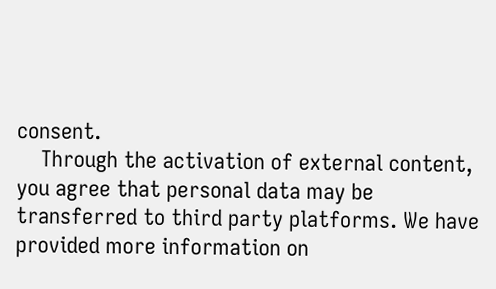consent.
    Through the activation of external content, you agree that personal data may be transferred to third party platforms. We have provided more information on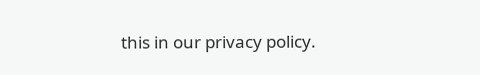this in our privacy policy.